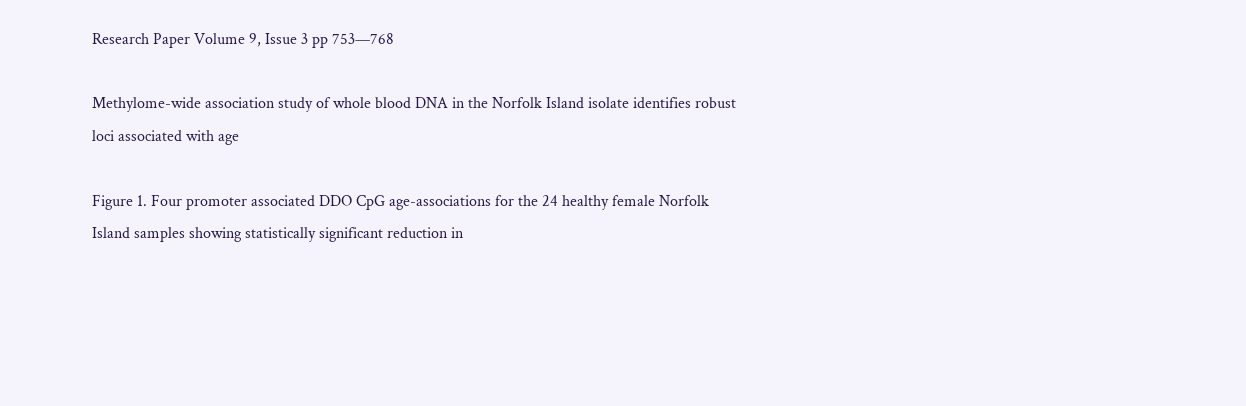Research Paper Volume 9, Issue 3 pp 753—768

Methylome-wide association study of whole blood DNA in the Norfolk Island isolate identifies robust loci associated with age

Figure 1. Four promoter associated DDO CpG age-associations for the 24 healthy female Norfolk Island samples showing statistically significant reduction in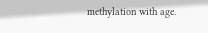methylation with age.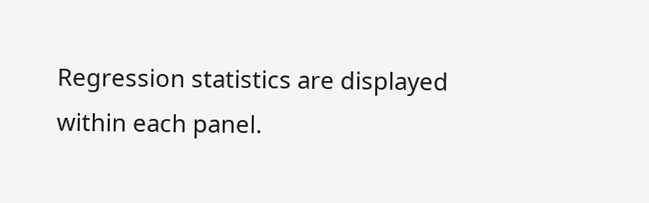Regression statistics are displayed within each panel.